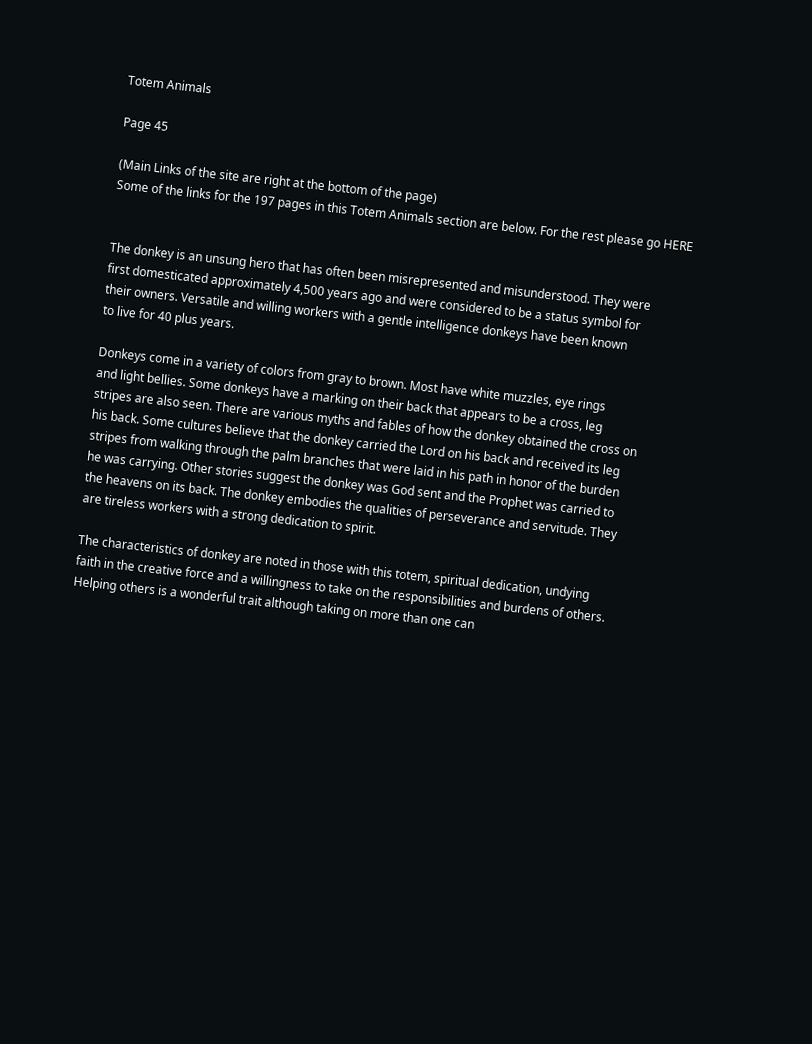Totem Animals

Page 45

(Main Links of the site are right at the bottom of the page)
Some of the links for the 197 pages in this Totem Animals section are below. For the rest please go HERE


The donkey is an unsung hero that has often been misrepresented and misunderstood. They were
first domesticated approximately 4,500 years ago and were considered to be a status symbol for
their owners. Versatile and willing workers with a gentle intelligence donkeys have been known
to live for 40 plus years.

Donkeys come in a variety of colors from gray to brown. Most have white muzzles, eye rings
and light bellies. Some donkeys have a marking on their back that appears to be a cross, leg
stripes are also seen. There are various myths and fables of how the donkey obtained the cross on
his back. Some cultures believe that the donkey carried the Lord on his back and received its leg
stripes from walking through the palm branches that were laid in his path in honor of the burden
he was carrying. Other stories suggest the donkey was God sent and the Prophet was carried to
the heavens on its back. The donkey embodies the qualities of perseverance and servitude. They
are tireless workers with a strong dedication to spirit.

The characteristics of donkey are noted in those with this totem, spiritual dedication, undying
faith in the creative force and a willingness to take on the responsibilities and burdens of others.
Helping others is a wonderful trait although taking on more than one can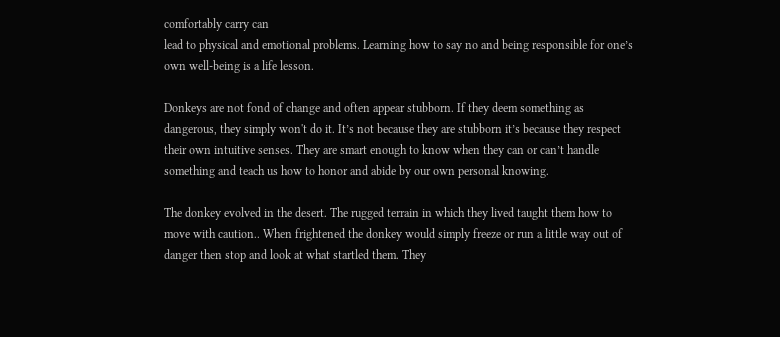comfortably carry can
lead to physical and emotional problems. Learning how to say no and being responsible for one’s
own well-being is a life lesson.

Donkeys are not fond of change and often appear stubborn. If they deem something as
dangerous, they simply won't do it. It’s not because they are stubborn it’s because they respect
their own intuitive senses. They are smart enough to know when they can or can’t handle
something and teach us how to honor and abide by our own personal knowing.

The donkey evolved in the desert. The rugged terrain in which they lived taught them how to
move with caution.. When frightened the donkey would simply freeze or run a little way out of
danger then stop and look at what startled them. They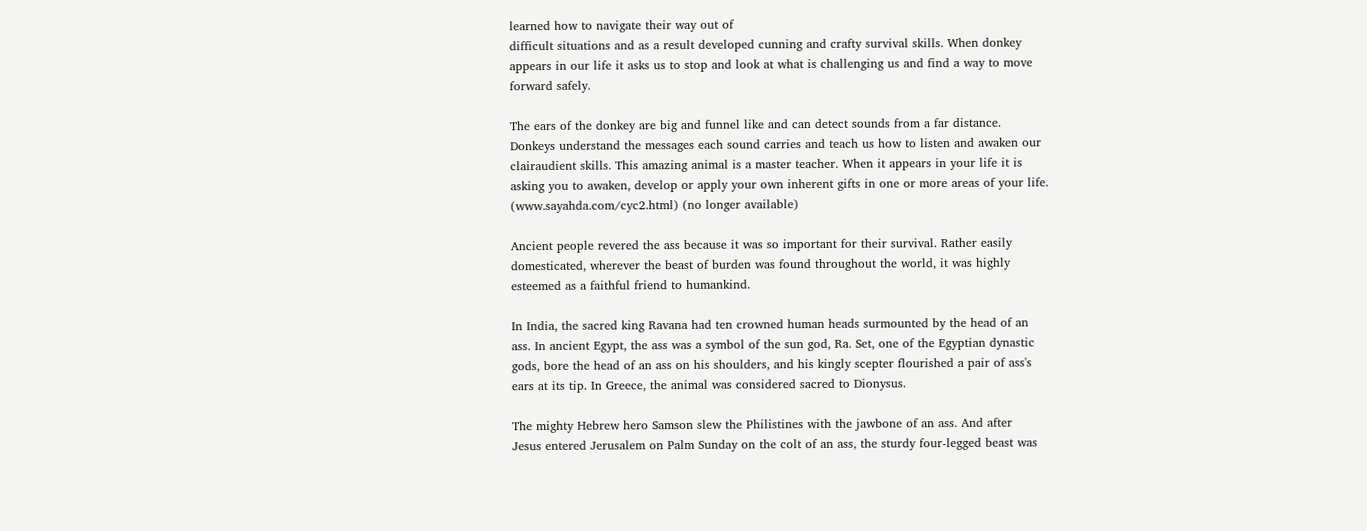learned how to navigate their way out of
difficult situations and as a result developed cunning and crafty survival skills. When donkey
appears in our life it asks us to stop and look at what is challenging us and find a way to move
forward safely.

The ears of the donkey are big and funnel like and can detect sounds from a far distance.
Donkeys understand the messages each sound carries and teach us how to listen and awaken our
clairaudient skills. This amazing animal is a master teacher. When it appears in your life it is
asking you to awaken, develop or apply your own inherent gifts in one or more areas of your life.
(www.sayahda.com/cyc2.html) (no longer available)

Ancient people revered the ass because it was so important for their survival. Rather easily
domesticated, wherever the beast of burden was found throughout the world, it was highly
esteemed as a faithful friend to humankind.

In India, the sacred king Ravana had ten crowned human heads surmounted by the head of an
ass. In ancient Egypt, the ass was a symbol of the sun god, Ra. Set, one of the Egyptian dynastic
gods, bore the head of an ass on his shoulders, and his kingly scepter flourished a pair of ass's
ears at its tip. In Greece, the animal was considered sacred to Dionysus.

The mighty Hebrew hero Samson slew the Philistines with the jawbone of an ass. And after
Jesus entered Jerusalem on Palm Sunday on the colt of an ass, the sturdy four-legged beast was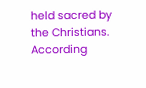held sacred by the Christians. According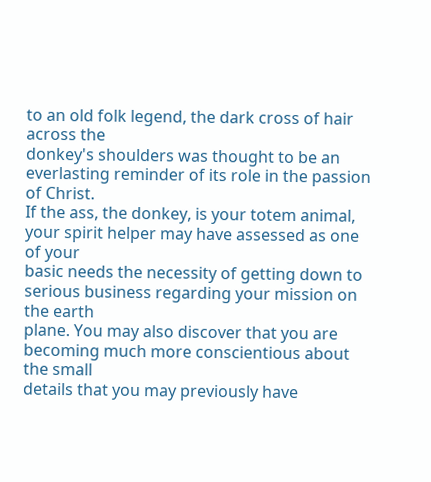to an old folk legend, the dark cross of hair across the
donkey's shoulders was thought to be an everlasting reminder of its role in the passion of Christ.
If the ass, the donkey, is your totem animal, your spirit helper may have assessed as one of your
basic needs the necessity of getting down to serious business regarding your mission on the earth
plane. You may also discover that you are becoming much more conscientious about the small
details that you may previously have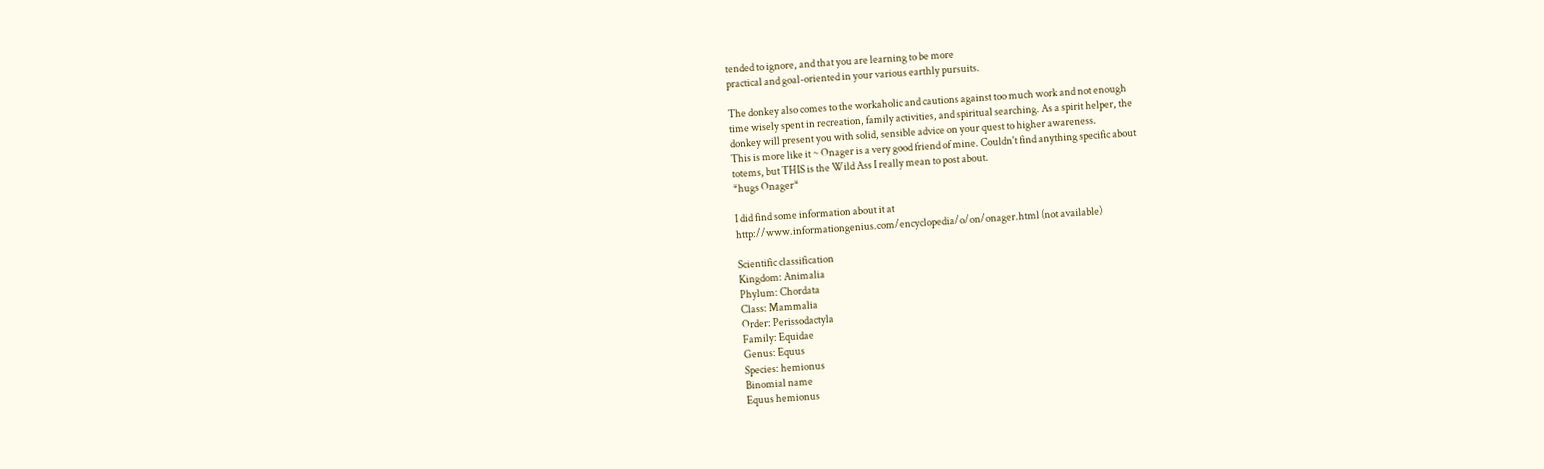tended to ignore, and that you are learning to be more
practical and goal-oriented in your various earthly pursuits.

The donkey also comes to the workaholic and cautions against too much work and not enough
time wisely spent in recreation, family activities, and spiritual searching. As a spirit helper, the
donkey will present you with solid, sensible advice on your quest to higher awareness.
This is more like it ~ Onager is a very good friend of mine. Couldn't find anything specific about
totems, but THIS is the Wild Ass I really mean to post about.
*hugs Onager*

I did find some information about it at
http://www.informationgenius.com/encyclopedia/o/on/onager.html (not available)

Scientific classification
Kingdom: Animalia
Phylum: Chordata
Class: Mammalia
Order: Perissodactyla
Family: Equidae
Genus: Equus
Species: hemionus
Binomial name
Equus hemionus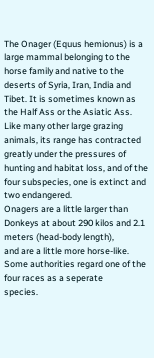The Onager (Equus hemionus) is a large mammal belonging to the horse family and native to the
deserts of Syria, Iran, India and Tibet. It is sometimes known as the Half Ass or the Asiatic Ass.
Like many other large grazing animals, its range has contracted greatly under the pressures of
hunting and habitat loss, and of the four subspecies, one is extinct and two endangered.
Onagers are a little larger than Donkeys at about 290 kilos and 2.1 meters (head-body length),
and are a little more horse-like. Some authorities regard one of the four races as a seperate
species.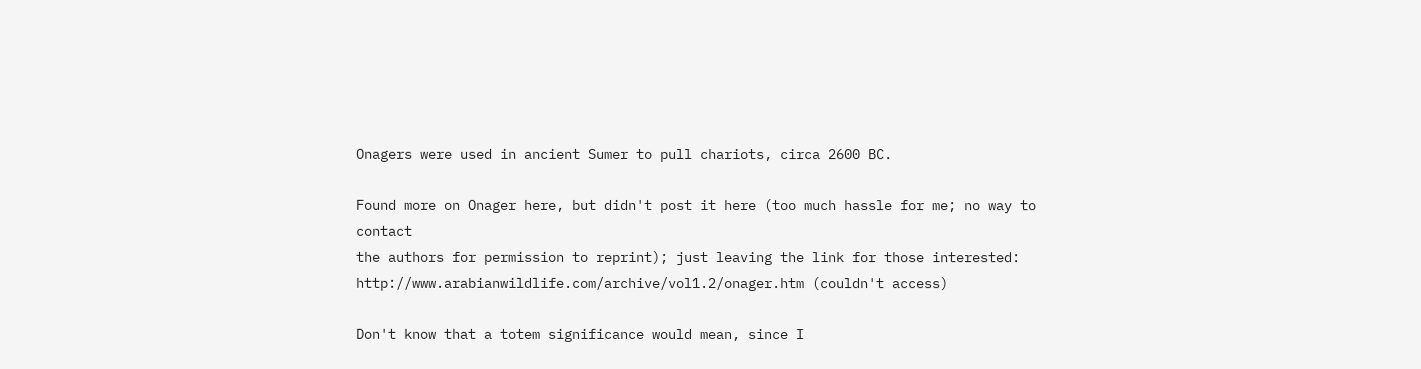Onagers were used in ancient Sumer to pull chariots, circa 2600 BC.

Found more on Onager here, but didn't post it here (too much hassle for me; no way to contact
the authors for permission to reprint); just leaving the link for those interested:
http://www.arabianwildlife.com/archive/vol1.2/onager.htm (couldn't access)

Don't know that a totem significance would mean, since I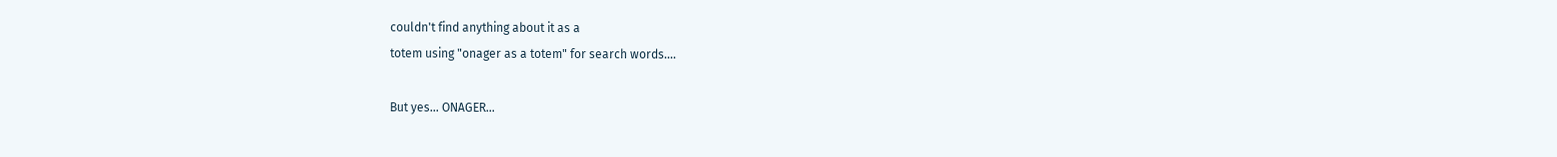couldn't find anything about it as a
totem using "onager as a totem" for search words....

But yes... ONAGER...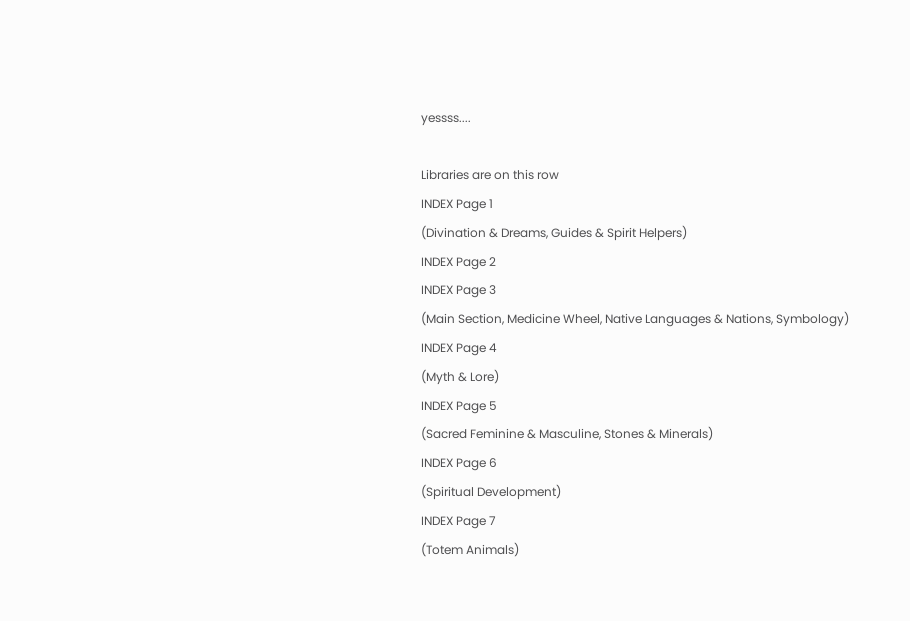yessss....

Libraries are on this row
INDEX Page 1
(Divination & Dreams, Guides & Spirit Helpers)
INDEX Page 2
INDEX Page 3
(Main Section, Medicine Wheel, Native Languages & Nations, Symbology)
INDEX Page 4
(Myth & Lore)
INDEX Page 5
(Sacred Feminine & Masculine, Stones & Minerals)
INDEX Page 6
(Spiritual Development)
INDEX Page 7
(Totem Animals)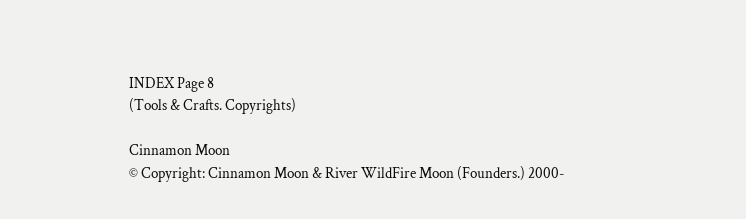INDEX Page 8
(Tools & Crafts. Copyrights)

Cinnamon Moon
© Copyright: Cinnamon Moon & River WildFire Moon (Founders.) 2000-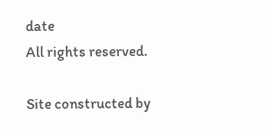date
All rights reserved.

Site constructed by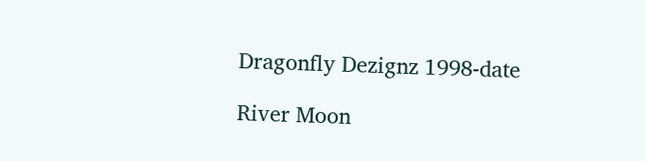Dragonfly Dezignz 1998-date

River Moon